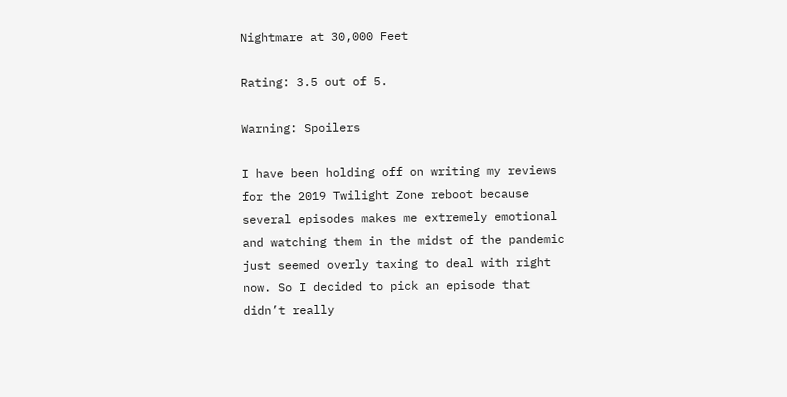Nightmare at 30,000 Feet

Rating: 3.5 out of 5.

Warning: Spoilers

I have been holding off on writing my reviews for the 2019 Twilight Zone reboot because several episodes makes me extremely emotional and watching them in the midst of the pandemic just seemed overly taxing to deal with right now. So I decided to pick an episode that didn’t really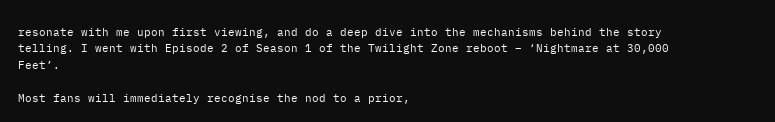resonate with me upon first viewing, and do a deep dive into the mechanisms behind the story telling. I went with Episode 2 of Season 1 of the Twilight Zone reboot – ‘Nightmare at 30,000 Feet’.

Most fans will immediately recognise the nod to a prior,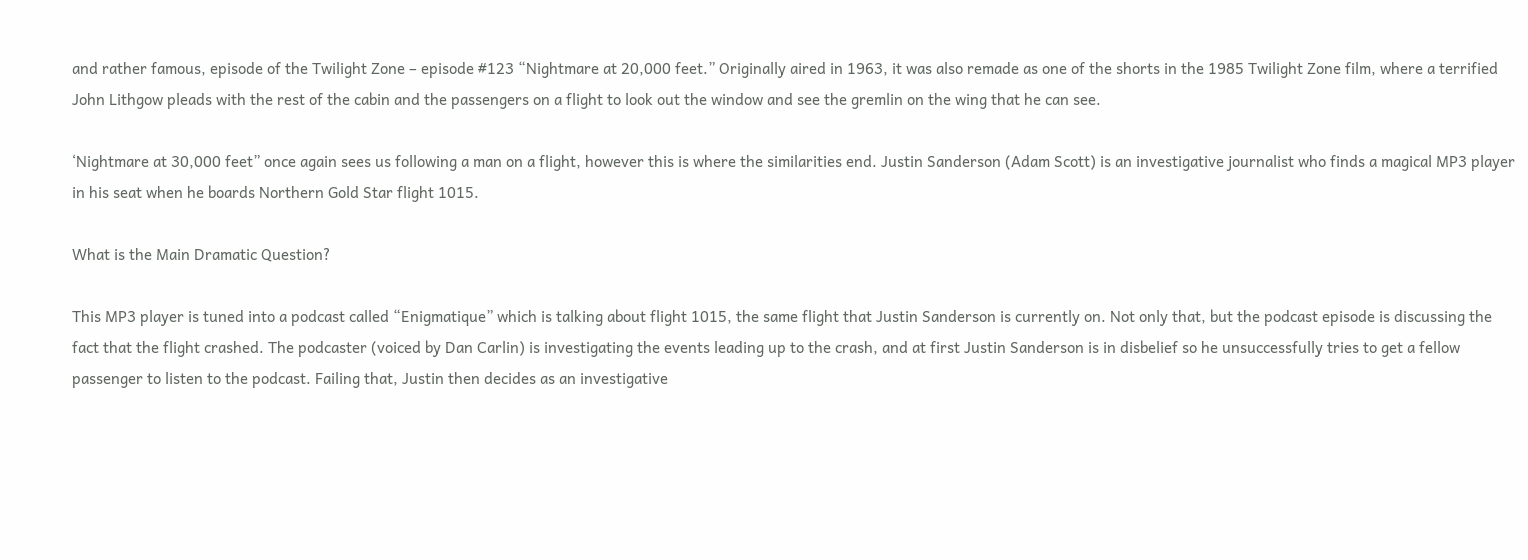and rather famous, episode of the Twilight Zone – episode #123 “Nightmare at 20,000 feet.” Originally aired in 1963, it was also remade as one of the shorts in the 1985 Twilight Zone film, where a terrified John Lithgow pleads with the rest of the cabin and the passengers on a flight to look out the window and see the gremlin on the wing that he can see.

‘Nightmare at 30,000 feet” once again sees us following a man on a flight, however this is where the similarities end. Justin Sanderson (Adam Scott) is an investigative journalist who finds a magical MP3 player in his seat when he boards Northern Gold Star flight 1015.

What is the Main Dramatic Question?

This MP3 player is tuned into a podcast called “Enigmatique” which is talking about flight 1015, the same flight that Justin Sanderson is currently on. Not only that, but the podcast episode is discussing the fact that the flight crashed. The podcaster (voiced by Dan Carlin) is investigating the events leading up to the crash, and at first Justin Sanderson is in disbelief so he unsuccessfully tries to get a fellow passenger to listen to the podcast. Failing that, Justin then decides as an investigative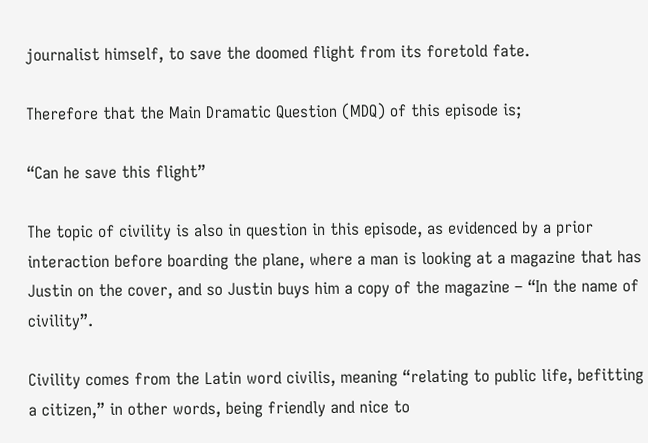journalist himself, to save the doomed flight from its foretold fate.

Therefore that the Main Dramatic Question (MDQ) of this episode is;

“Can he save this flight”

The topic of civility is also in question in this episode, as evidenced by a prior interaction before boarding the plane, where a man is looking at a magazine that has Justin on the cover, and so Justin buys him a copy of the magazine – “In the name of civility”.

Civility comes from the Latin word civilis, meaning “relating to public life, befitting a citizen,” in other words, being friendly and nice to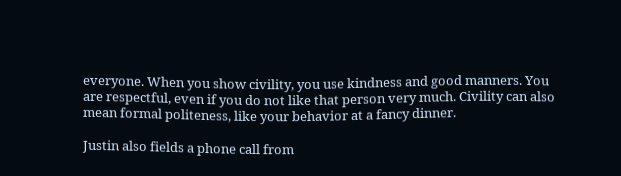everyone. When you show civility, you use kindness and good manners. You are respectful, even if you do not like that person very much. Civility can also mean formal politeness, like your behavior at a fancy dinner.

Justin also fields a phone call from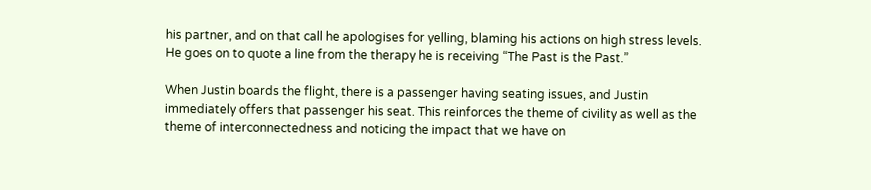his partner, and on that call he apologises for yelling, blaming his actions on high stress levels. He goes on to quote a line from the therapy he is receiving “The Past is the Past.”

When Justin boards the flight, there is a passenger having seating issues, and Justin immediately offers that passenger his seat. This reinforces the theme of civility as well as the theme of interconnectedness and noticing the impact that we have on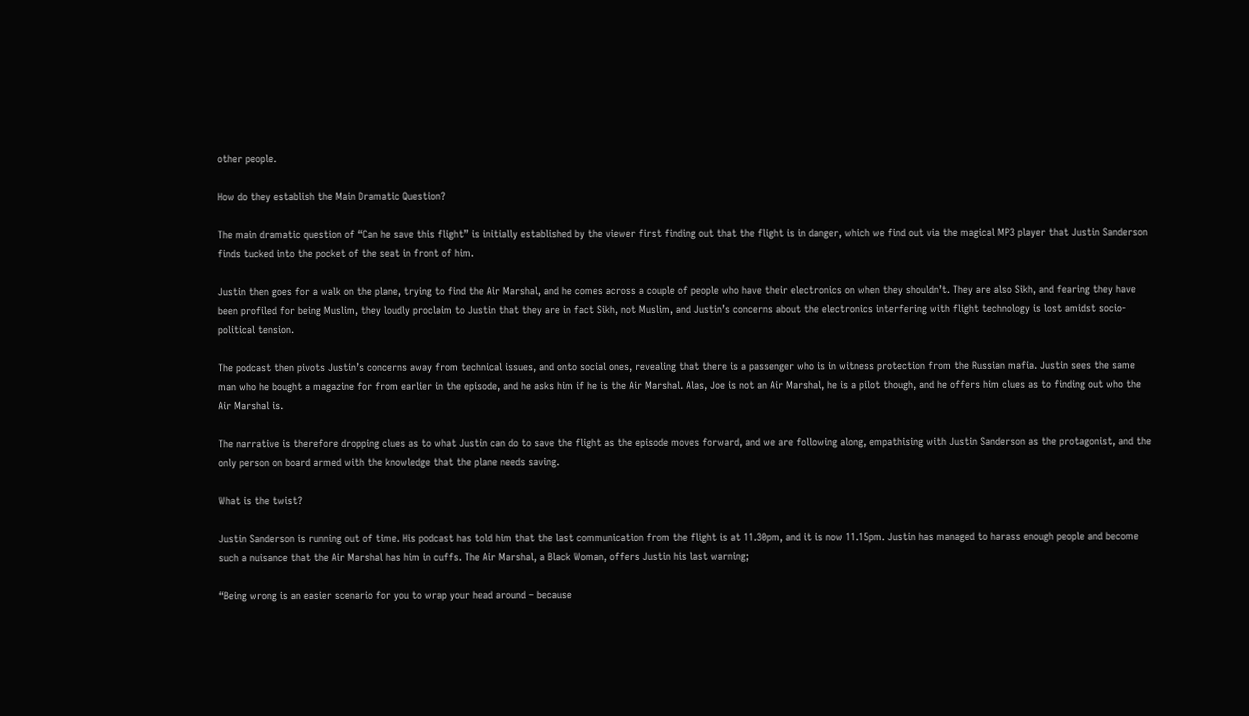other people.

How do they establish the Main Dramatic Question?

The main dramatic question of “Can he save this flight” is initially established by the viewer first finding out that the flight is in danger, which we find out via the magical MP3 player that Justin Sanderson finds tucked into the pocket of the seat in front of him.

Justin then goes for a walk on the plane, trying to find the Air Marshal, and he comes across a couple of people who have their electronics on when they shouldn’t. They are also Sikh, and fearing they have been profiled for being Muslim, they loudly proclaim to Justin that they are in fact Sikh, not Muslim, and Justin’s concerns about the electronics interfering with flight technology is lost amidst socio-political tension.

The podcast then pivots Justin’s concerns away from technical issues, and onto social ones, revealing that there is a passenger who is in witness protection from the Russian mafia. Justin sees the same man who he bought a magazine for from earlier in the episode, and he asks him if he is the Air Marshal. Alas, Joe is not an Air Marshal, he is a pilot though, and he offers him clues as to finding out who the Air Marshal is.

The narrative is therefore dropping clues as to what Justin can do to save the flight as the episode moves forward, and we are following along, empathising with Justin Sanderson as the protagonist, and the only person on board armed with the knowledge that the plane needs saving.

What is the twist?

Justin Sanderson is running out of time. His podcast has told him that the last communication from the flight is at 11.30pm, and it is now 11.15pm. Justin has managed to harass enough people and become such a nuisance that the Air Marshal has him in cuffs. The Air Marshal, a Black Woman, offers Justin his last warning;

“Being wrong is an easier scenario for you to wrap your head around – because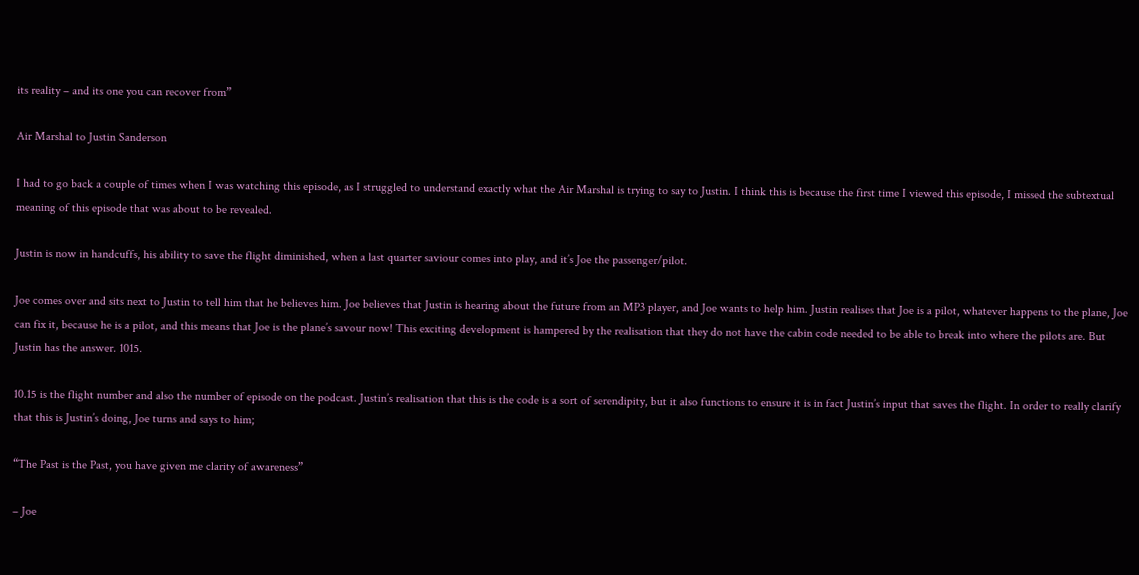its reality – and its one you can recover from”

Air Marshal to Justin Sanderson

I had to go back a couple of times when I was watching this episode, as I struggled to understand exactly what the Air Marshal is trying to say to Justin. I think this is because the first time I viewed this episode, I missed the subtextual meaning of this episode that was about to be revealed.

Justin is now in handcuffs, his ability to save the flight diminished, when a last quarter saviour comes into play, and it’s Joe the passenger/pilot.

Joe comes over and sits next to Justin to tell him that he believes him. Joe believes that Justin is hearing about the future from an MP3 player, and Joe wants to help him. Justin realises that Joe is a pilot, whatever happens to the plane, Joe can fix it, because he is a pilot, and this means that Joe is the plane’s savour now! This exciting development is hampered by the realisation that they do not have the cabin code needed to be able to break into where the pilots are. But Justin has the answer. 1015.

10.15 is the flight number and also the number of episode on the podcast. Justin’s realisation that this is the code is a sort of serendipity, but it also functions to ensure it is in fact Justin’s input that saves the flight. In order to really clarify that this is Justin’s doing, Joe turns and says to him;

“The Past is the Past, you have given me clarity of awareness”

– Joe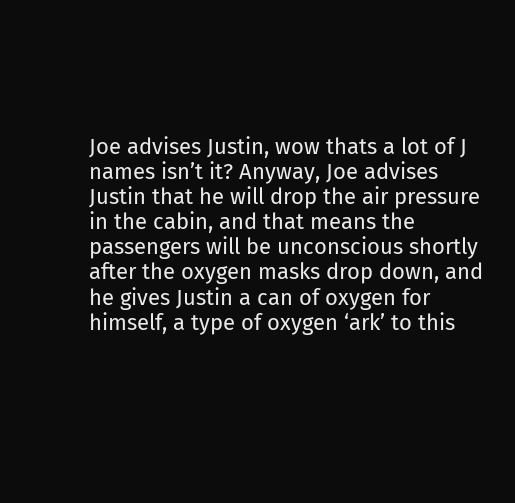Joe advises Justin, wow thats a lot of J names isn’t it? Anyway, Joe advises Justin that he will drop the air pressure in the cabin, and that means the passengers will be unconscious shortly after the oxygen masks drop down, and he gives Justin a can of oxygen for himself, a type of oxygen ‘ark’ to this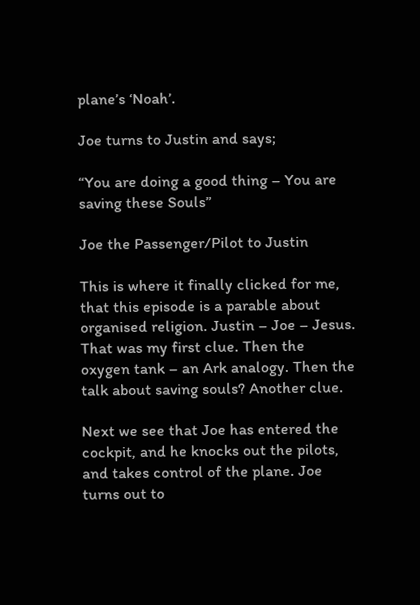plane’s ‘Noah’.

Joe turns to Justin and says;

“You are doing a good thing – You are saving these Souls”

Joe the Passenger/Pilot to Justin

This is where it finally clicked for me, that this episode is a parable about organised religion. Justin – Joe – Jesus. That was my first clue. Then the oxygen tank – an Ark analogy. Then the talk about saving souls? Another clue.

Next we see that Joe has entered the cockpit, and he knocks out the pilots, and takes control of the plane. Joe turns out to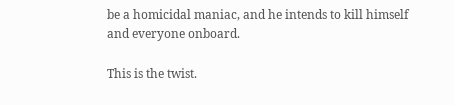be a homicidal maniac, and he intends to kill himself and everyone onboard.

This is the twist.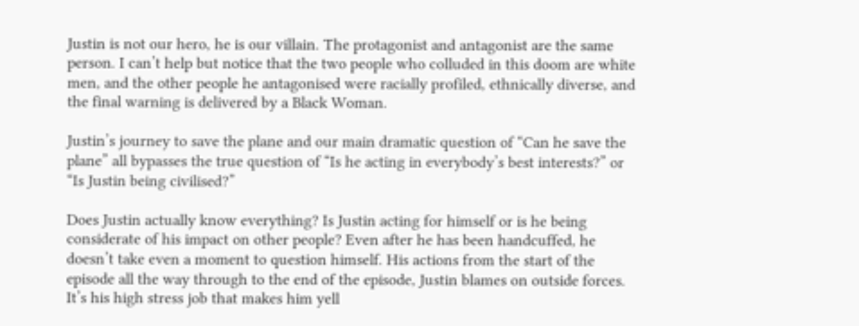Justin is not our hero, he is our villain. The protagonist and antagonist are the same person. I can’t help but notice that the two people who colluded in this doom are white men, and the other people he antagonised were racially profiled, ethnically diverse, and the final warning is delivered by a Black Woman.

Justin’s journey to save the plane and our main dramatic question of “Can he save the plane” all bypasses the true question of “Is he acting in everybody’s best interests?” or “Is Justin being civilised?”

Does Justin actually know everything? Is Justin acting for himself or is he being considerate of his impact on other people? Even after he has been handcuffed, he doesn’t take even a moment to question himself. His actions from the start of the episode all the way through to the end of the episode, Justin blames on outside forces. It’s his high stress job that makes him yell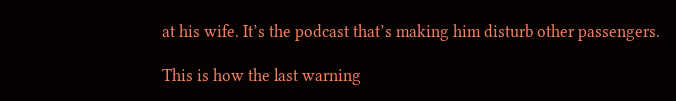at his wife. It’s the podcast that’s making him disturb other passengers.

This is how the last warning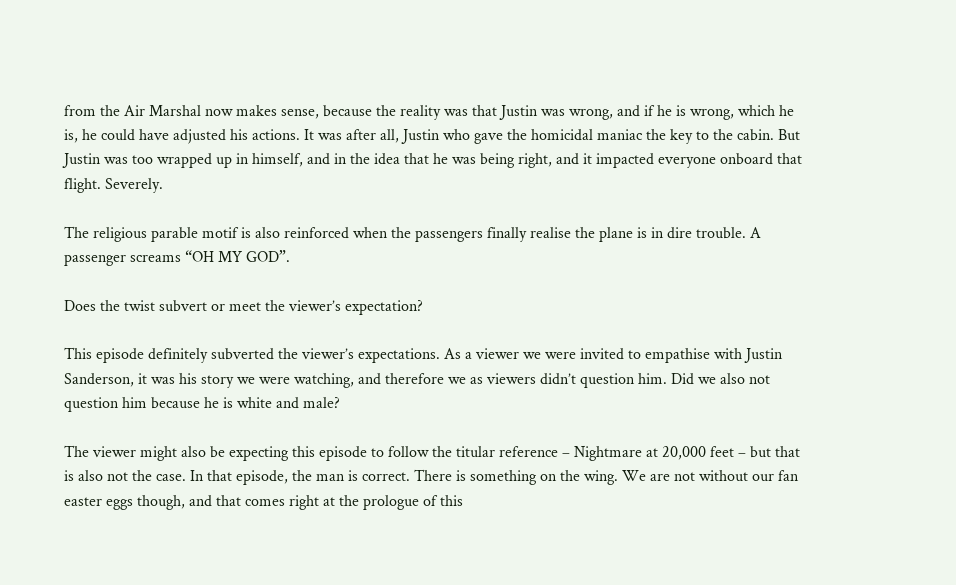from the Air Marshal now makes sense, because the reality was that Justin was wrong, and if he is wrong, which he is, he could have adjusted his actions. It was after all, Justin who gave the homicidal maniac the key to the cabin. But Justin was too wrapped up in himself, and in the idea that he was being right, and it impacted everyone onboard that flight. Severely.

The religious parable motif is also reinforced when the passengers finally realise the plane is in dire trouble. A passenger screams “OH MY GOD”.

Does the twist subvert or meet the viewer’s expectation?

This episode definitely subverted the viewer’s expectations. As a viewer we were invited to empathise with Justin Sanderson, it was his story we were watching, and therefore we as viewers didn’t question him. Did we also not question him because he is white and male?

The viewer might also be expecting this episode to follow the titular reference – Nightmare at 20,000 feet – but that is also not the case. In that episode, the man is correct. There is something on the wing. We are not without our fan easter eggs though, and that comes right at the prologue of this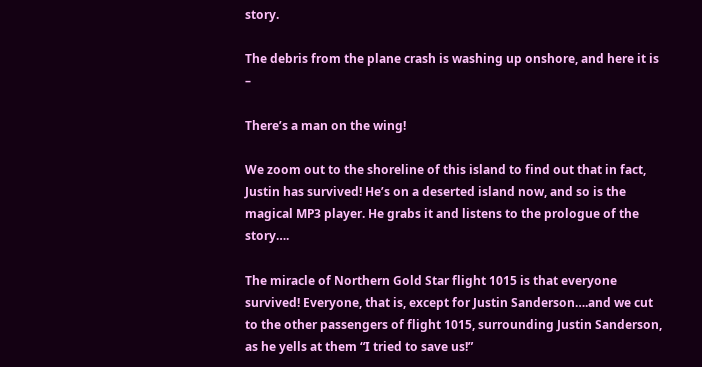story.

The debris from the plane crash is washing up onshore, and here it is –

There’s a man on the wing!

We zoom out to the shoreline of this island to find out that in fact, Justin has survived! He’s on a deserted island now, and so is the magical MP3 player. He grabs it and listens to the prologue of the story….

The miracle of Northern Gold Star flight 1015 is that everyone survived! Everyone, that is, except for Justin Sanderson….and we cut to the other passengers of flight 1015, surrounding Justin Sanderson, as he yells at them “I tried to save us!”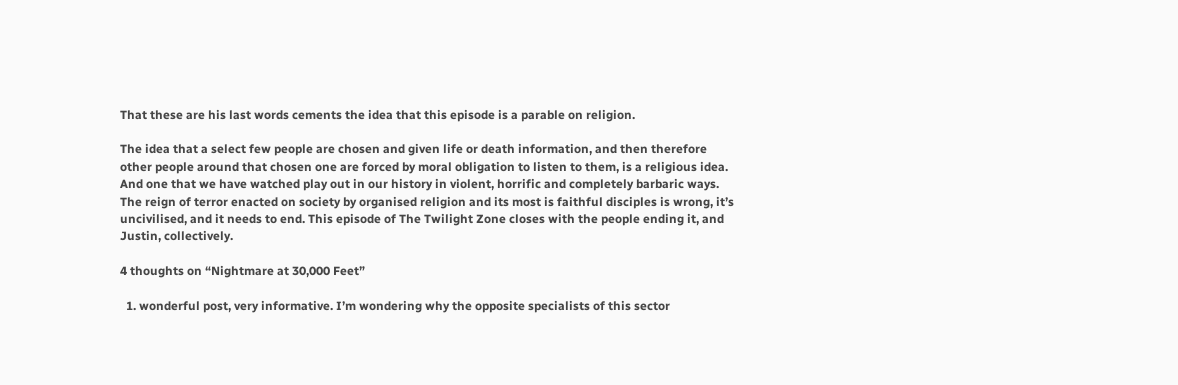That these are his last words cements the idea that this episode is a parable on religion.

The idea that a select few people are chosen and given life or death information, and then therefore other people around that chosen one are forced by moral obligation to listen to them, is a religious idea. And one that we have watched play out in our history in violent, horrific and completely barbaric ways. The reign of terror enacted on society by organised religion and its most is faithful disciples is wrong, it’s uncivilised, and it needs to end. This episode of The Twilight Zone closes with the people ending it, and Justin, collectively.

4 thoughts on “Nightmare at 30,000 Feet”

  1. wonderful post, very informative. I’m wondering why the opposite specialists of this sector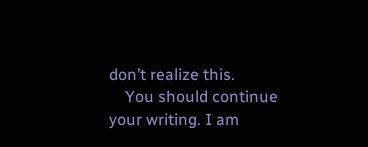don’t realize this.
    You should continue your writing. I am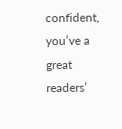confident, you’ve a great readers’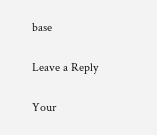base

Leave a Reply

Your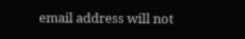email address will not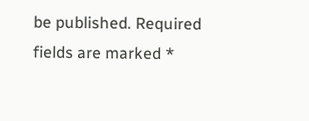be published. Required fields are marked *